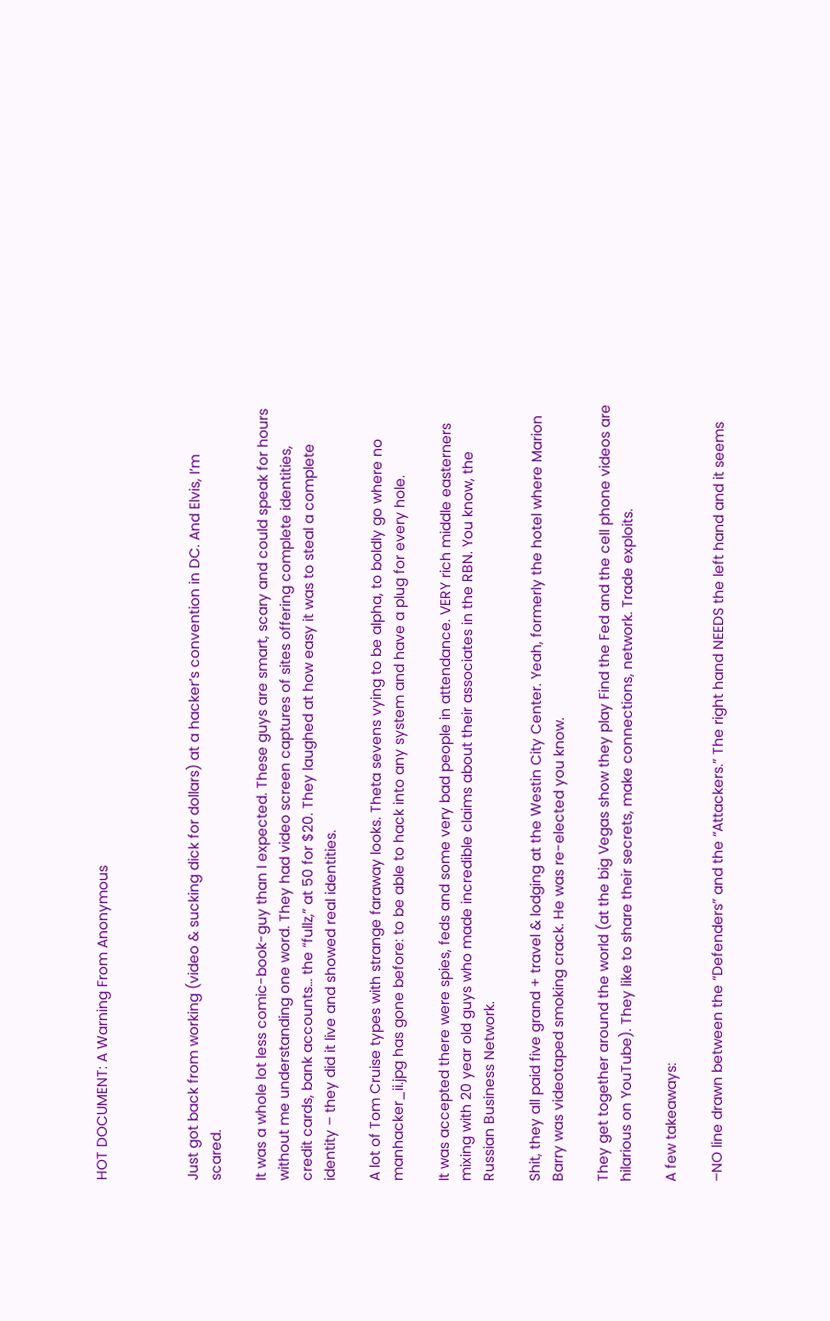HOT DOCUMENT: A Warning From Anonymous



Just got back from working (video & sucking dick for dollars) at a hacker’s convention in DC. And Elvis, I’m scared.

It was a whole lot less comic-book-guy than I expected. These guys are smart, scary and could speak for hours without me understanding one word. They had video screen captures of sites offering complete identities, credit cards, bank accounts… the “fullz,” at 50 for $20. They laughed at how easy it was to steal a complete identity – they did it live and showed real identities.

A lot of Tom Cruise types with strange faraway looks. Theta sevens vying to be alpha, to boldly go where no manhacker_ii.jpg has gone before: to be able to hack into any system and have a plug for every hole.

It was accepted there were spies, feds and some very bad people in attendance. VERY rich middle easterners mixing with 20 year old guys who made incredible claims about their associates in the RBN. You know, the Russian Business Network.

Shit, they all paid five grand + travel & lodging at the Westin City Center. Yeah, formerly the hotel where Marion Barry was videotaped smoking crack. He was re-elected you know.

They get together around the world (at the big Vegas show they play Find the Fed and the cell phone videos are hilarious on YouTube). They like to share their secrets, make connections, network. Trade exploits.

A few takeaways:

–NO line drawn between the “Defenders” and the “Attackers.” The right hand NEEDS the left hand and it seems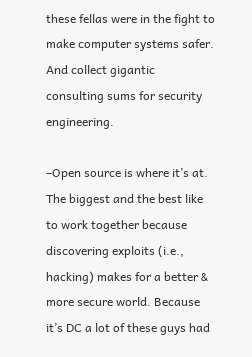these fellas were in the fight to make computer systems safer. And collect gigantic consulting sums for security engineering.

–Open source is where it’s at. The biggest and the best like to work together because discovering exploits (i.e., hacking) makes for a better & more secure world. Because it’s DC a lot of these guys had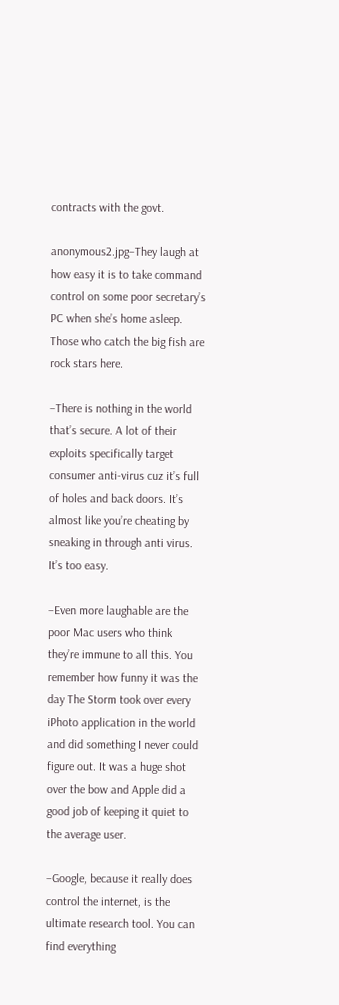contracts with the govt.

anonymous2.jpg–They laugh at how easy it is to take command control on some poor secretary’s PC when she’s home asleep. Those who catch the big fish are rock stars here.

–There is nothing in the world that’s secure. A lot of their exploits specifically target consumer anti-virus cuz it’s full of holes and back doors. It’s almost like you’re cheating by sneaking in through anti virus. It’s too easy.

–Even more laughable are the poor Mac users who think they’re immune to all this. You remember how funny it was the day The Storm took over every iPhoto application in the world and did something I never could figure out. It was a huge shot over the bow and Apple did a good job of keeping it quiet to the average user.

–Google, because it really does control the internet, is the ultimate research tool. You can find everything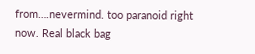from….nevermind. too paranoid right now. Real black bag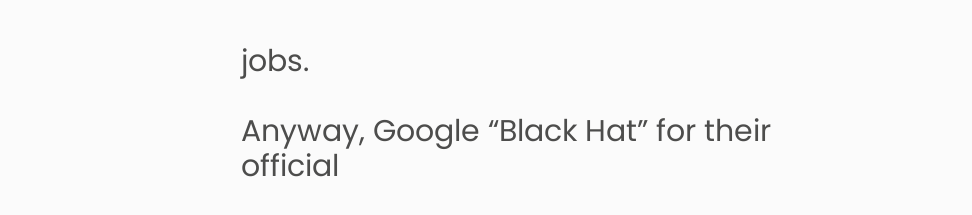jobs.

Anyway, Google “Black Hat” for their official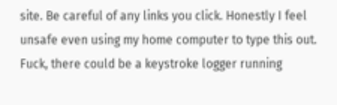site. Be careful of any links you click. Honestly I feel unsafe even using my home computer to type this out. Fuck, there could be a keystroke logger running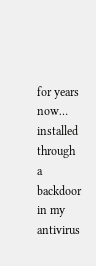for years now… installed through a backdoor in my antivirus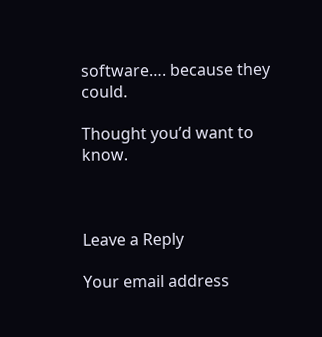software…. because they could.

Thought you’d want to know.



Leave a Reply

Your email address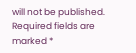will not be published. Required fields are marked *